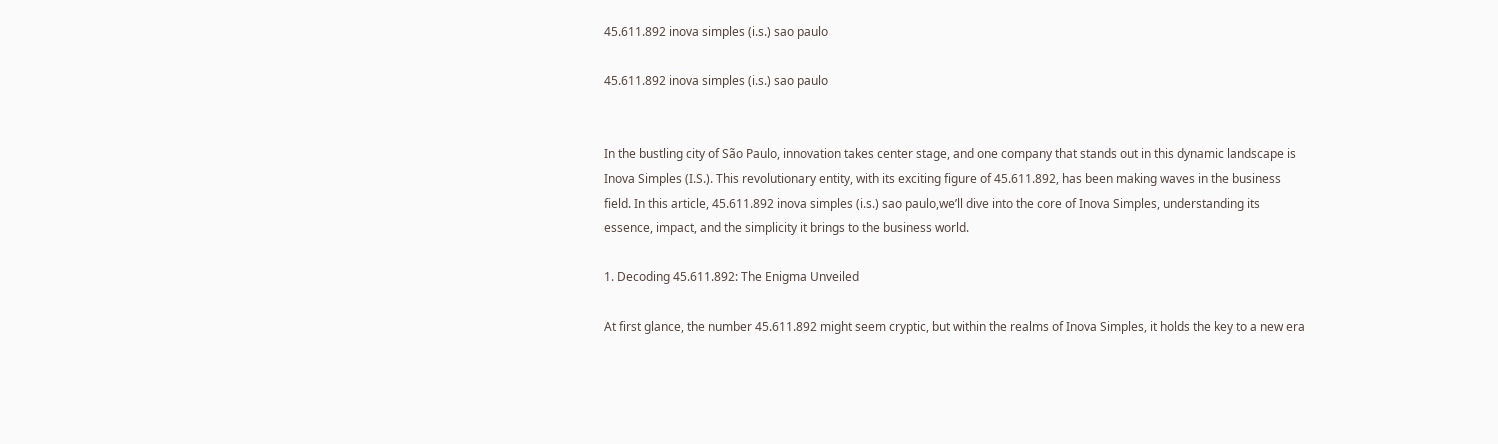45.611.892 inova simples (i.s.) sao paulo

45.611.892 inova simples (i.s.) sao paulo


In the bustling city of São Paulo, innovation takes center stage, and one company that stands out in this dynamic landscape is Inova Simples (I.S.). This revolutionary entity, with its exciting figure of 45.611.892, has been making waves in the business field. In this article, 45.611.892 inova simples (i.s.) sao paulo,we’ll dive into the core of Inova Simples, understanding its essence, impact, and the simplicity it brings to the business world.

1. Decoding 45.611.892: The Enigma Unveiled

At first glance, the number 45.611.892 might seem cryptic, but within the realms of Inova Simples, it holds the key to a new era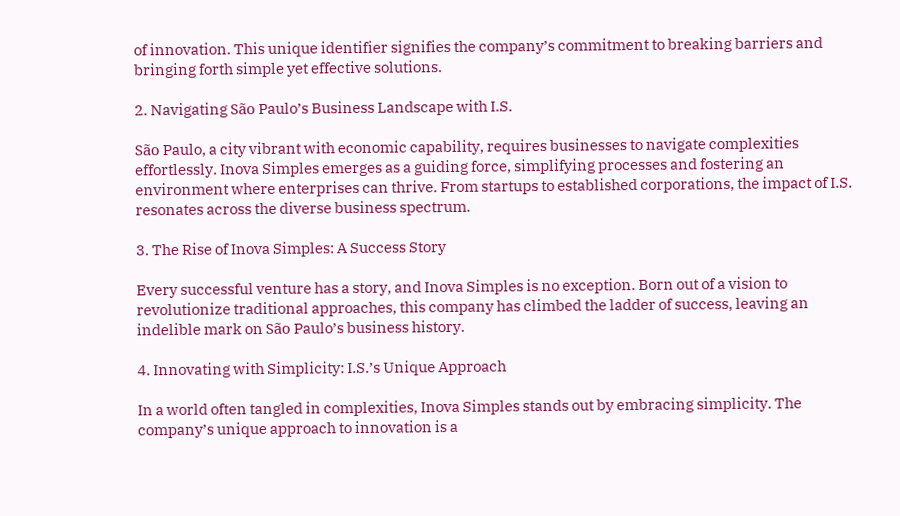of innovation. This unique identifier signifies the company’s commitment to breaking barriers and bringing forth simple yet effective solutions.

2. Navigating São Paulo’s Business Landscape with I.S.

São Paulo, a city vibrant with economic capability, requires businesses to navigate complexities effortlessly. Inova Simples emerges as a guiding force, simplifying processes and fostering an environment where enterprises can thrive. From startups to established corporations, the impact of I.S. resonates across the diverse business spectrum.

3. The Rise of Inova Simples: A Success Story

Every successful venture has a story, and Inova Simples is no exception. Born out of a vision to revolutionize traditional approaches, this company has climbed the ladder of success, leaving an indelible mark on São Paulo’s business history.

4. Innovating with Simplicity: I.S.’s Unique Approach

In a world often tangled in complexities, Inova Simples stands out by embracing simplicity. The company’s unique approach to innovation is a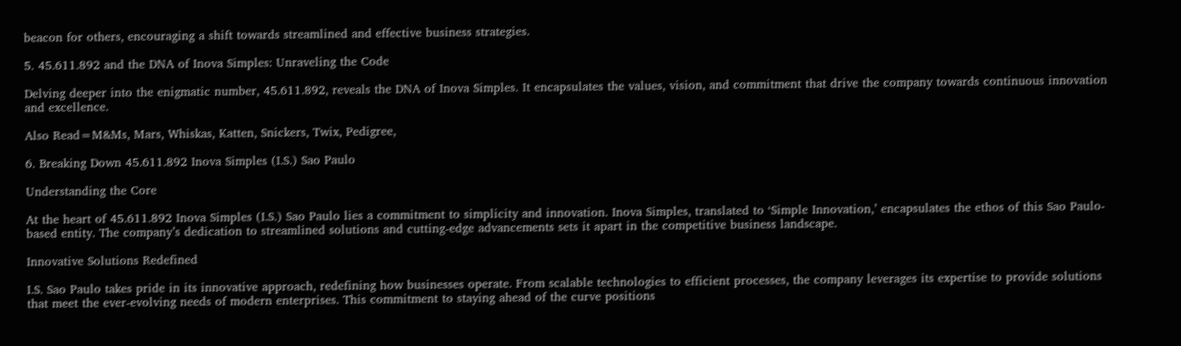beacon for others, encouraging a shift towards streamlined and effective business strategies.

5. 45.611.892 and the DNA of Inova Simples: Unraveling the Code

Delving deeper into the enigmatic number, 45.611.892, reveals the DNA of Inova Simples. It encapsulates the values, vision, and commitment that drive the company towards continuous innovation and excellence.

Also Read=M&Ms, Mars, Whiskas, Katten, Snickers, Twix, Pedigree,

6. Breaking Down 45.611.892 Inova Simples (I.S.) Sao Paulo

Understanding the Core

At the heart of 45.611.892 Inova Simples (I.S.) Sao Paulo lies a commitment to simplicity and innovation. Inova Simples, translated to ‘Simple Innovation,’ encapsulates the ethos of this Sao Paulo-based entity. The company’s dedication to streamlined solutions and cutting-edge advancements sets it apart in the competitive business landscape.

Innovative Solutions Redefined

I.S. Sao Paulo takes pride in its innovative approach, redefining how businesses operate. From scalable technologies to efficient processes, the company leverages its expertise to provide solutions that meet the ever-evolving needs of modern enterprises. This commitment to staying ahead of the curve positions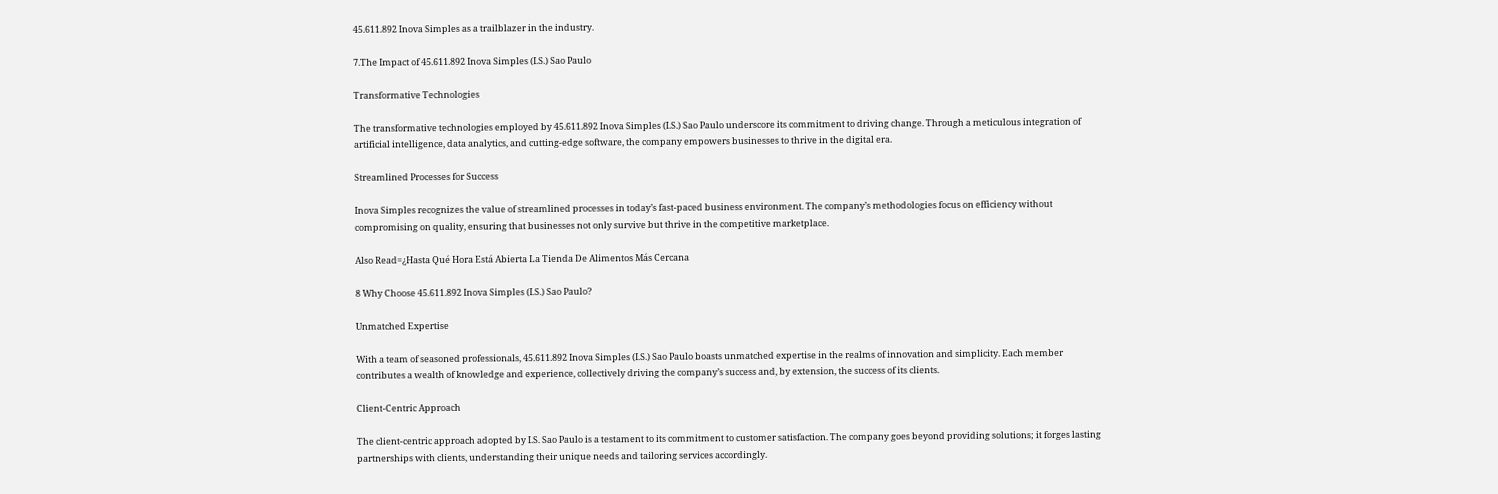45.611.892 Inova Simples as a trailblazer in the industry.

7.The Impact of 45.611.892 Inova Simples (I.S.) Sao Paulo

Transformative Technologies

The transformative technologies employed by 45.611.892 Inova Simples (I.S.) Sao Paulo underscore its commitment to driving change. Through a meticulous integration of artificial intelligence, data analytics, and cutting-edge software, the company empowers businesses to thrive in the digital era.

Streamlined Processes for Success

Inova Simples recognizes the value of streamlined processes in today’s fast-paced business environment. The company’s methodologies focus on efficiency without compromising on quality, ensuring that businesses not only survive but thrive in the competitive marketplace.

Also Read=¿Hasta Qué Hora Está Abierta La Tienda De Alimentos Más Cercana

8 Why Choose 45.611.892 Inova Simples (I.S.) Sao Paulo?

Unmatched Expertise

With a team of seasoned professionals, 45.611.892 Inova Simples (I.S.) Sao Paulo boasts unmatched expertise in the realms of innovation and simplicity. Each member contributes a wealth of knowledge and experience, collectively driving the company’s success and, by extension, the success of its clients.

Client-Centric Approach

The client-centric approach adopted by I.S. Sao Paulo is a testament to its commitment to customer satisfaction. The company goes beyond providing solutions; it forges lasting partnerships with clients, understanding their unique needs and tailoring services accordingly.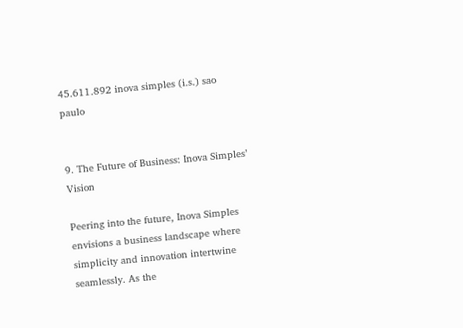45.611.892 inova simples (i.s.) sao paulo


9. The Future of Business: Inova Simples’ Vision

Peering into the future, Inova Simples envisions a business landscape where simplicity and innovation intertwine seamlessly. As the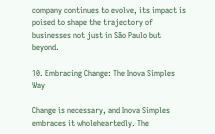company continues to evolve, its impact is poised to shape the trajectory of businesses not just in São Paulo but beyond.

10. Embracing Change: The Inova Simples Way

Change is necessary, and Inova Simples embraces it wholeheartedly. The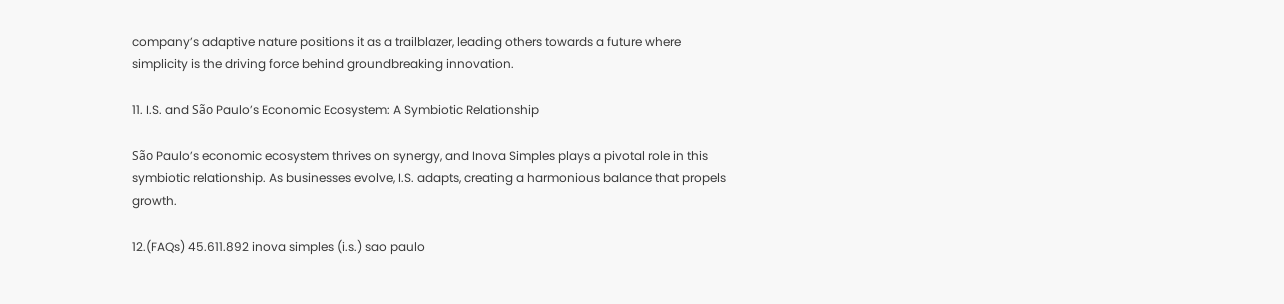company’s adaptive nature positions it as a trailblazer, leading others towards a future where simplicity is the driving force behind groundbreaking innovation.

11. I.S. and São Paulo’s Economic Ecosystem: A Symbiotic Relationship

São Paulo’s economic ecosystem thrives on synergy, and Inova Simples plays a pivotal role in this symbiotic relationship. As businesses evolve, I.S. adapts, creating a harmonious balance that propels growth.

12.(FAQs) 45.611.892 inova simples (i.s.) sao paulo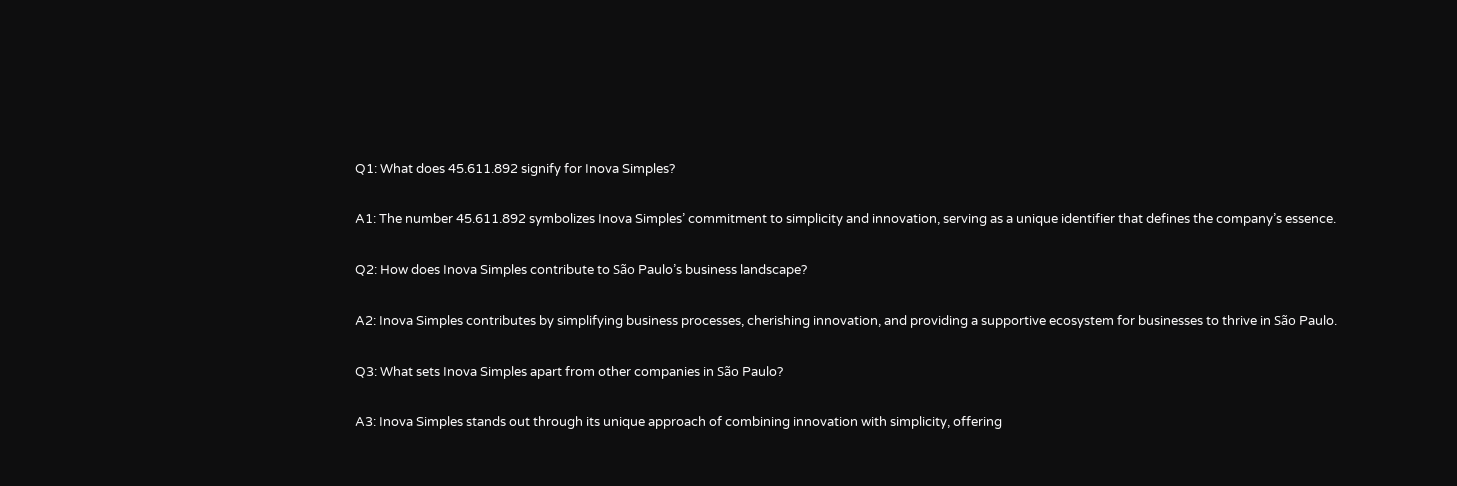Q1: What does 45.611.892 signify for Inova Simples?

A1: The number 45.611.892 symbolizes Inova Simples’ commitment to simplicity and innovation, serving as a unique identifier that defines the company’s essence.

Q2: How does Inova Simples contribute to São Paulo’s business landscape?

A2: Inova Simples contributes by simplifying business processes, cherishing innovation, and providing a supportive ecosystem for businesses to thrive in São Paulo.

Q3: What sets Inova Simples apart from other companies in São Paulo?

A3: Inova Simples stands out through its unique approach of combining innovation with simplicity, offering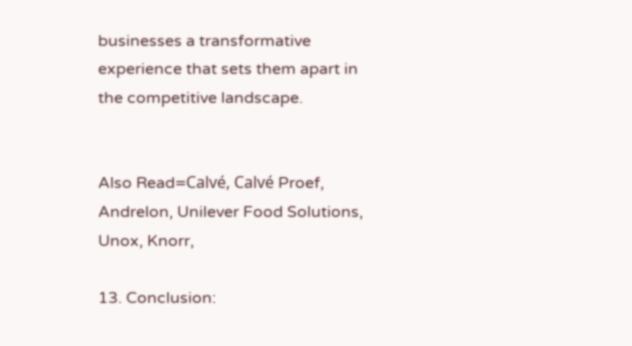businesses a transformative experience that sets them apart in the competitive landscape.


Also Read=Calvé, Calvé Proef, Andrelon, Unilever Food Solutions, Unox, Knorr,

13. Conclusion: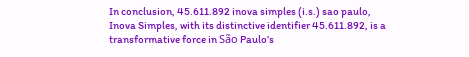In conclusion, 45.611.892 inova simples (i.s.) sao paulo, Inova Simples, with its distinctive identifier 45.611.892, is a transformative force in São Paulo’s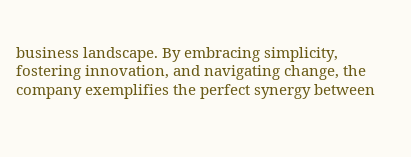business landscape. By embracing simplicity, fostering innovation, and navigating change, the company exemplifies the perfect synergy between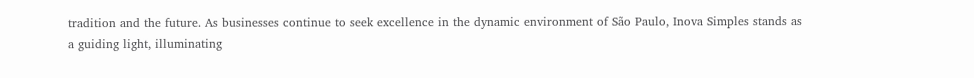tradition and the future. As businesses continue to seek excellence in the dynamic environment of São Paulo, Inova Simples stands as a guiding light, illuminating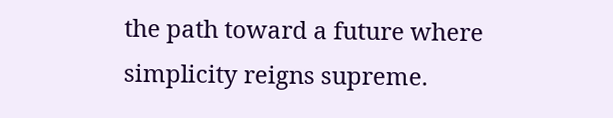the path toward a future where simplicity reigns supreme.